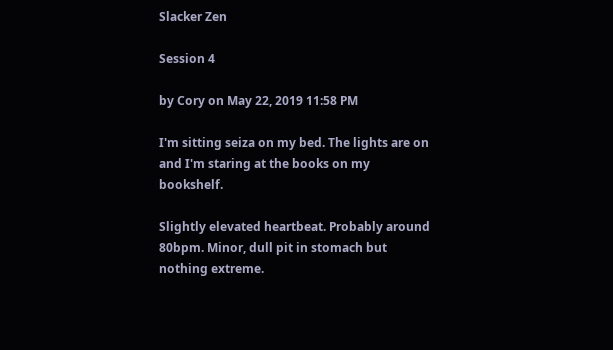Slacker Zen

Session 4

by Cory on May 22, 2019 11:58 PM

I'm sitting seiza on my bed. The lights are on and I'm staring at the books on my bookshelf.

Slightly elevated heartbeat. Probably around 80bpm. Minor, dull pit in stomach but nothing extreme.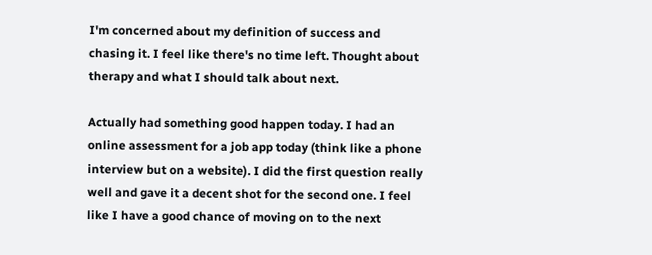I'm concerned about my definition of success and chasing it. I feel like there's no time left. Thought about therapy and what I should talk about next.

Actually had something good happen today. I had an online assessment for a job app today (think like a phone interview but on a website). I did the first question really well and gave it a decent shot for the second one. I feel like I have a good chance of moving on to the next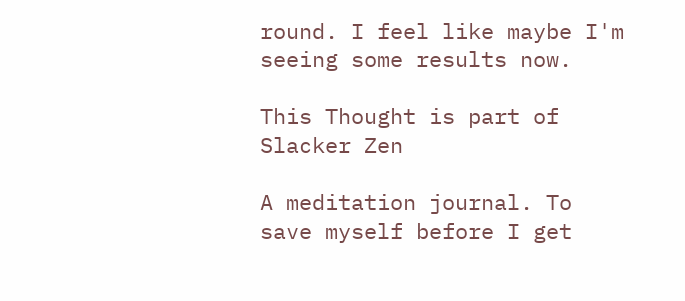round. I feel like maybe I'm seeing some results now.

This Thought is part of Slacker Zen

A meditation journal. To save myself before I get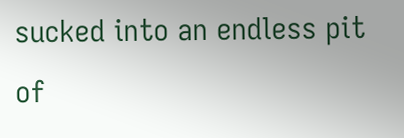sucked into an endless pit of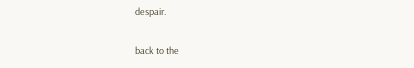despair.

back to the